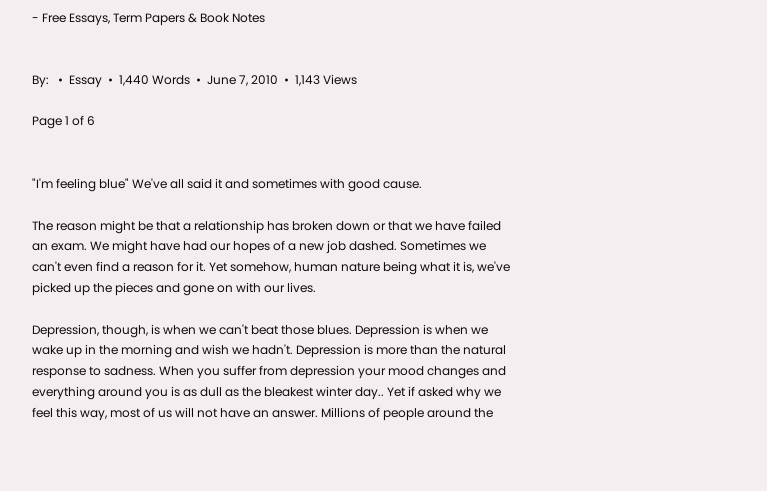- Free Essays, Term Papers & Book Notes


By:   •  Essay  •  1,440 Words  •  June 7, 2010  •  1,143 Views

Page 1 of 6


"I'm feeling blue" We've all said it and sometimes with good cause.

The reason might be that a relationship has broken down or that we have failed an exam. We might have had our hopes of a new job dashed. Sometimes we can't even find a reason for it. Yet somehow, human nature being what it is, we've picked up the pieces and gone on with our lives.

Depression, though, is when we can't beat those blues. Depression is when we wake up in the morning and wish we hadn't. Depression is more than the natural response to sadness. When you suffer from depression your mood changes and everything around you is as dull as the bleakest winter day.. Yet if asked why we feel this way, most of us will not have an answer. Millions of people around the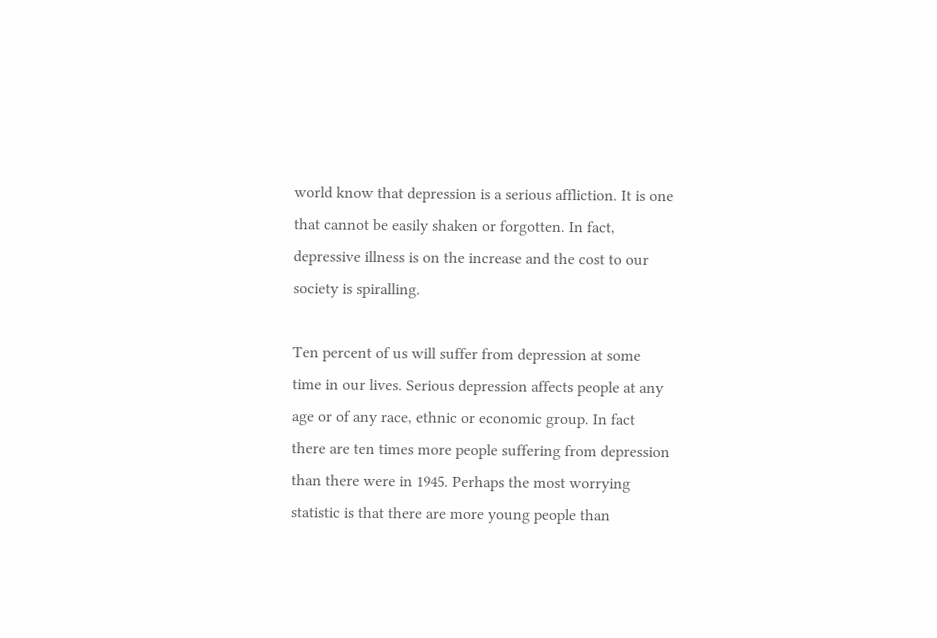world know that depression is a serious affliction. It is one that cannot be easily shaken or forgotten. In fact, depressive illness is on the increase and the cost to our society is spiralling.

Ten percent of us will suffer from depression at some time in our lives. Serious depression affects people at any age or of any race, ethnic or economic group. In fact there are ten times more people suffering from depression than there were in 1945. Perhaps the most worrying statistic is that there are more young people than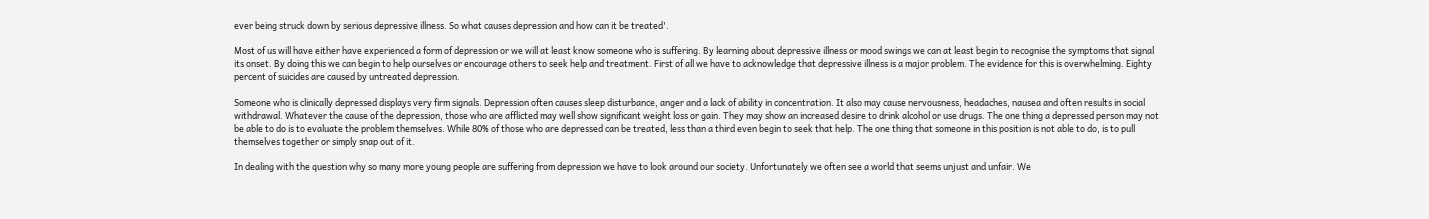ever being struck down by serious depressive illness. So what causes depression and how can it be treated'.

Most of us will have either have experienced a form of depression or we will at least know someone who is suffering. By learning about depressive illness or mood swings we can at least begin to recognise the symptoms that signal its onset. By doing this we can begin to help ourselves or encourage others to seek help and treatment. First of all we have to acknowledge that depressive illness is a major problem. The evidence for this is overwhelming. Eighty percent of suicides are caused by untreated depression.

Someone who is clinically depressed displays very firm signals. Depression often causes sleep disturbance, anger and a lack of ability in concentration. It also may cause nervousness, headaches, nausea and often results in social withdrawal. Whatever the cause of the depression, those who are afflicted may well show significant weight loss or gain. They may show an increased desire to drink alcohol or use drugs. The one thing a depressed person may not be able to do is to evaluate the problem themselves. While 80% of those who are depressed can be treated, less than a third even begin to seek that help. The one thing that someone in this position is not able to do, is to pull themselves together or simply snap out of it.

In dealing with the question why so many more young people are suffering from depression we have to look around our society. Unfortunately we often see a world that seems unjust and unfair. We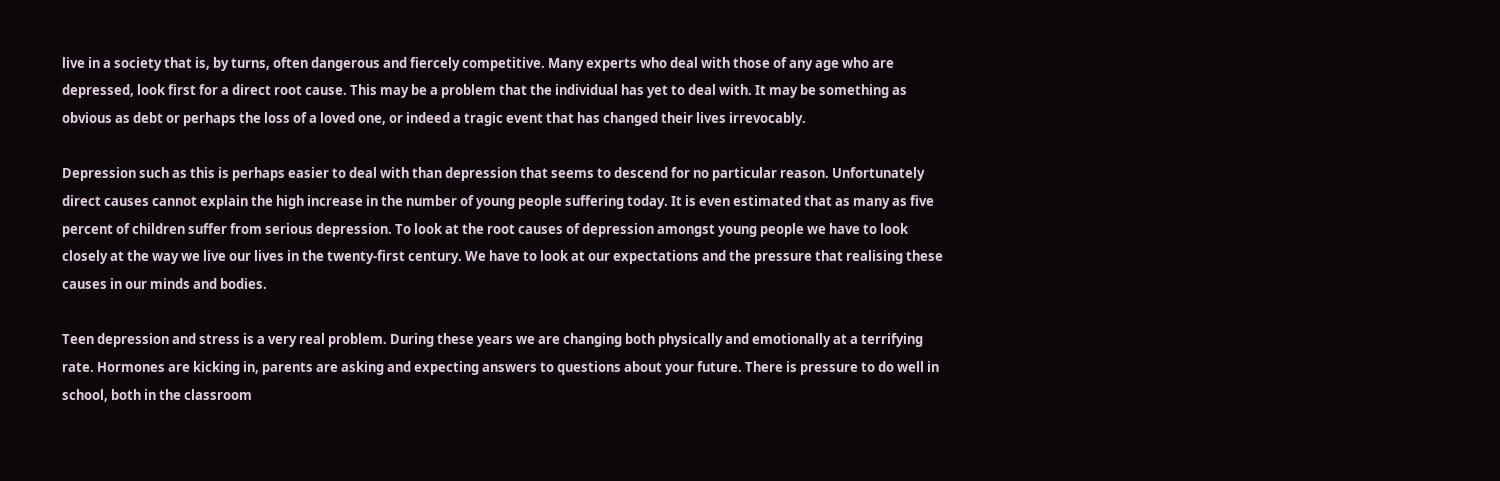live in a society that is, by turns, often dangerous and fiercely competitive. Many experts who deal with those of any age who are depressed, look first for a direct root cause. This may be a problem that the individual has yet to deal with. It may be something as obvious as debt or perhaps the loss of a loved one, or indeed a tragic event that has changed their lives irrevocably.

Depression such as this is perhaps easier to deal with than depression that seems to descend for no particular reason. Unfortunately direct causes cannot explain the high increase in the number of young people suffering today. It is even estimated that as many as five percent of children suffer from serious depression. To look at the root causes of depression amongst young people we have to look closely at the way we live our lives in the twenty-first century. We have to look at our expectations and the pressure that realising these causes in our minds and bodies.

Teen depression and stress is a very real problem. During these years we are changing both physically and emotionally at a terrifying rate. Hormones are kicking in, parents are asking and expecting answers to questions about your future. There is pressure to do well in school, both in the classroom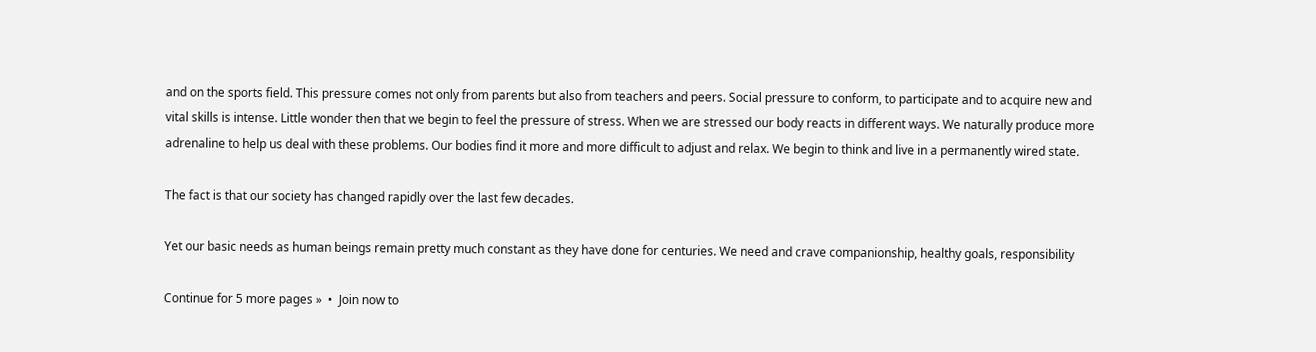and on the sports field. This pressure comes not only from parents but also from teachers and peers. Social pressure to conform, to participate and to acquire new and vital skills is intense. Little wonder then that we begin to feel the pressure of stress. When we are stressed our body reacts in different ways. We naturally produce more adrenaline to help us deal with these problems. Our bodies find it more and more difficult to adjust and relax. We begin to think and live in a permanently wired state.

The fact is that our society has changed rapidly over the last few decades.

Yet our basic needs as human beings remain pretty much constant as they have done for centuries. We need and crave companionship, healthy goals, responsibility

Continue for 5 more pages »  •  Join now to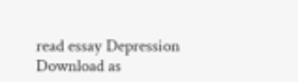read essay Depression
Download as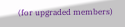(for upgraded members)